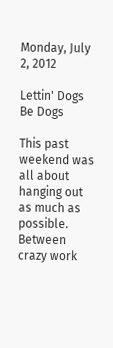Monday, July 2, 2012

Lettin' Dogs Be Dogs

This past weekend was all about hanging out as much as possible.  Between crazy work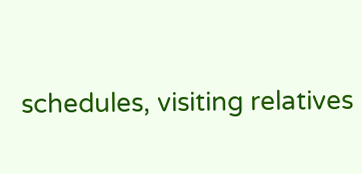schedules, visiting relatives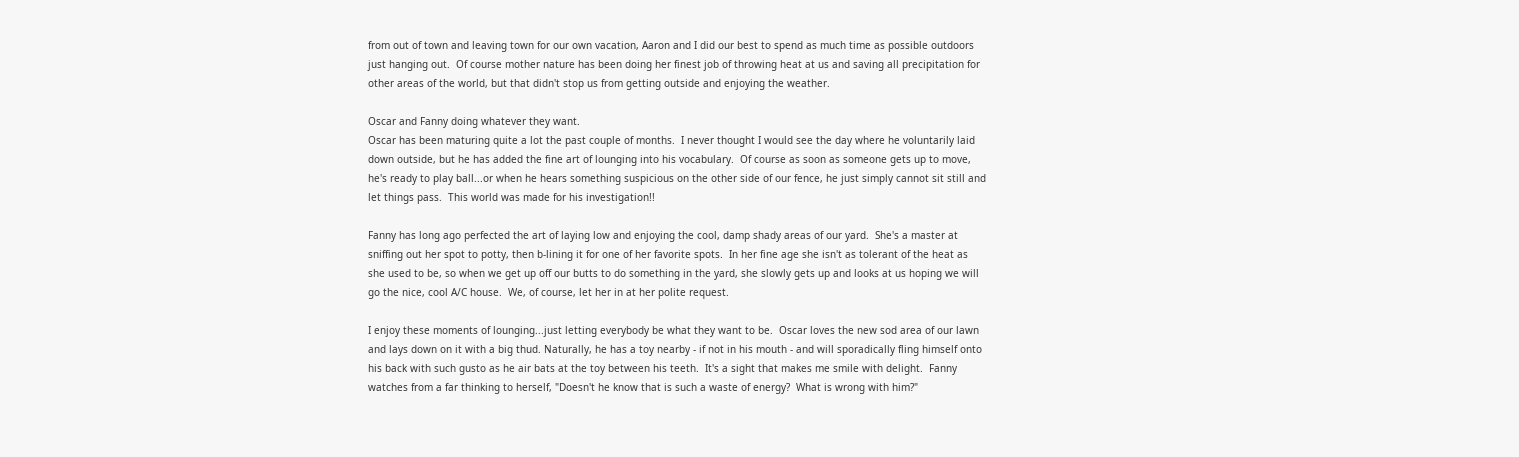from out of town and leaving town for our own vacation, Aaron and I did our best to spend as much time as possible outdoors just hanging out.  Of course mother nature has been doing her finest job of throwing heat at us and saving all precipitation for other areas of the world, but that didn't stop us from getting outside and enjoying the weather.

Oscar and Fanny doing whatever they want.
Oscar has been maturing quite a lot the past couple of months.  I never thought I would see the day where he voluntarily laid down outside, but he has added the fine art of lounging into his vocabulary.  Of course as soon as someone gets up to move, he's ready to play ball...or when he hears something suspicious on the other side of our fence, he just simply cannot sit still and let things pass.  This world was made for his investigation!!

Fanny has long ago perfected the art of laying low and enjoying the cool, damp shady areas of our yard.  She's a master at sniffing out her spot to potty, then b-lining it for one of her favorite spots.  In her fine age she isn't as tolerant of the heat as she used to be, so when we get up off our butts to do something in the yard, she slowly gets up and looks at us hoping we will go the nice, cool A/C house.  We, of course, let her in at her polite request.

I enjoy these moments of lounging...just letting everybody be what they want to be.  Oscar loves the new sod area of our lawn and lays down on it with a big thud. Naturally, he has a toy nearby - if not in his mouth - and will sporadically fling himself onto his back with such gusto as he air bats at the toy between his teeth.  It's a sight that makes me smile with delight.  Fanny watches from a far thinking to herself, "Doesn't he know that is such a waste of energy?  What is wrong with him?"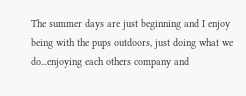The summer days are just beginning and I enjoy being with the pups outdoors, just doing what we do...enjoying each others company and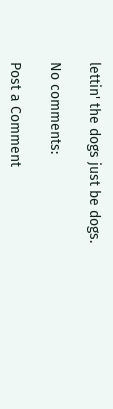lettin' the dogs just be dogs.

No comments:

Post a Comment